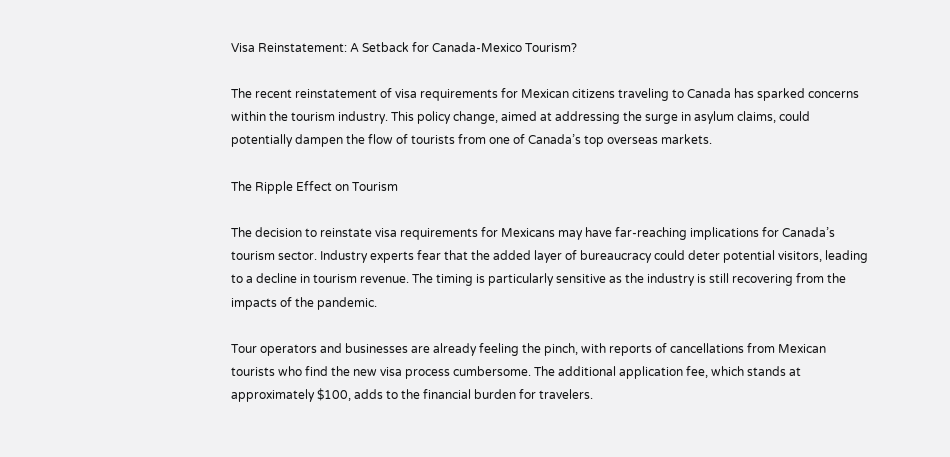Visa Reinstatement: A Setback for Canada-Mexico Tourism?

The recent reinstatement of visa requirements for Mexican citizens traveling to Canada has sparked concerns within the tourism industry. This policy change, aimed at addressing the surge in asylum claims, could potentially dampen the flow of tourists from one of Canada’s top overseas markets.

The Ripple Effect on Tourism

The decision to reinstate visa requirements for Mexicans may have far-reaching implications for Canada’s tourism sector. Industry experts fear that the added layer of bureaucracy could deter potential visitors, leading to a decline in tourism revenue. The timing is particularly sensitive as the industry is still recovering from the impacts of the pandemic.

Tour operators and businesses are already feeling the pinch, with reports of cancellations from Mexican tourists who find the new visa process cumbersome. The additional application fee, which stands at approximately $100, adds to the financial burden for travelers.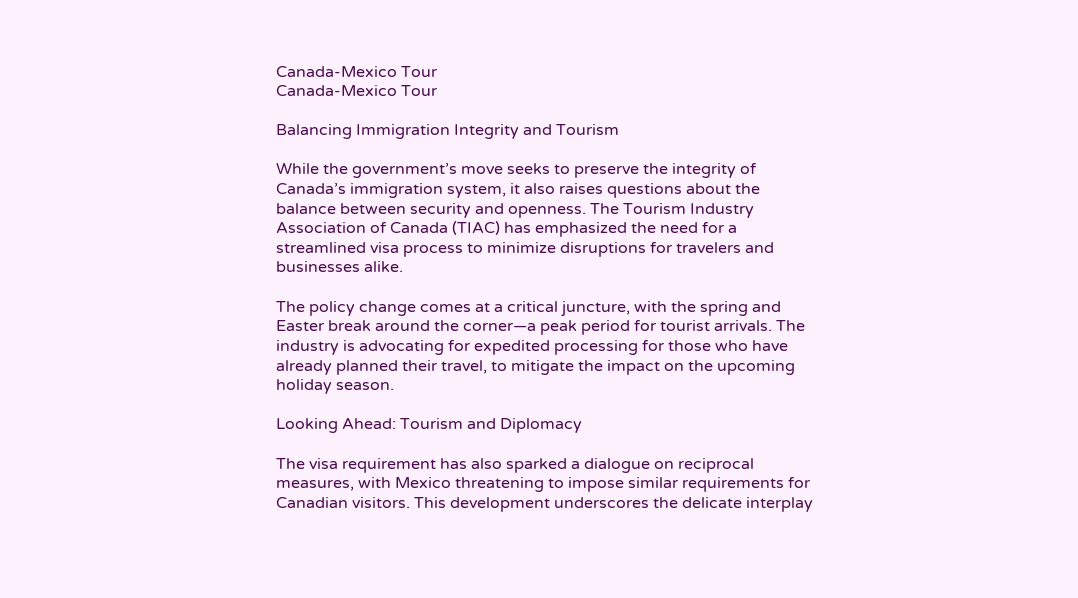Canada-Mexico Tour
Canada-Mexico Tour

Balancing Immigration Integrity and Tourism

While the government’s move seeks to preserve the integrity of Canada’s immigration system, it also raises questions about the balance between security and openness. The Tourism Industry Association of Canada (TIAC) has emphasized the need for a streamlined visa process to minimize disruptions for travelers and businesses alike.

The policy change comes at a critical juncture, with the spring and Easter break around the corner—a peak period for tourist arrivals. The industry is advocating for expedited processing for those who have already planned their travel, to mitigate the impact on the upcoming holiday season.

Looking Ahead: Tourism and Diplomacy

The visa requirement has also sparked a dialogue on reciprocal measures, with Mexico threatening to impose similar requirements for Canadian visitors. This development underscores the delicate interplay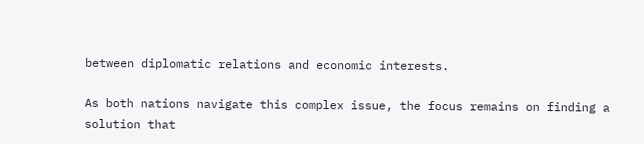between diplomatic relations and economic interests.

As both nations navigate this complex issue, the focus remains on finding a solution that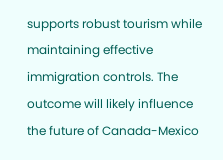supports robust tourism while maintaining effective immigration controls. The outcome will likely influence the future of Canada-Mexico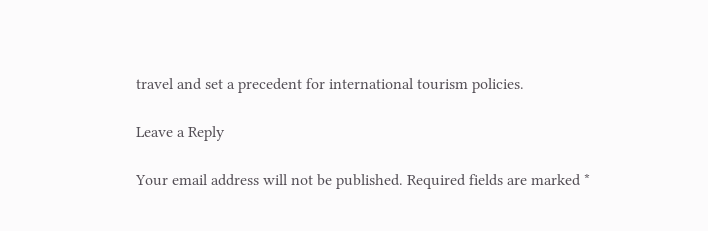travel and set a precedent for international tourism policies.

Leave a Reply

Your email address will not be published. Required fields are marked *